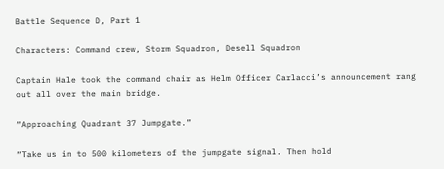Battle Sequence D, Part 1

Characters: Command crew, Storm Squadron, Desell Squadron

Captain Hale took the command chair as Helm Officer Carlacci’s announcement rang out all over the main bridge.

“Approaching Quadrant 37 Jumpgate.”

“Take us in to 500 kilometers of the jumpgate signal. Then hold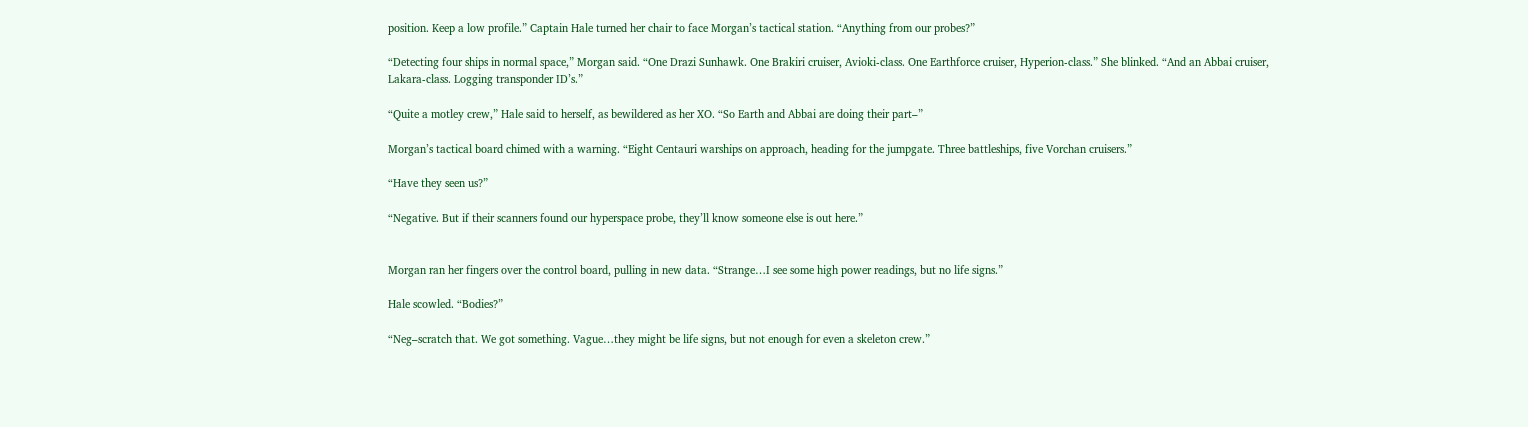position. Keep a low profile.” Captain Hale turned her chair to face Morgan’s tactical station. “Anything from our probes?”

“Detecting four ships in normal space,” Morgan said. “One Drazi Sunhawk. One Brakiri cruiser, Avioki-class. One Earthforce cruiser, Hyperion-class.” She blinked. “And an Abbai cruiser, Lakara-class. Logging transponder ID’s.”

“Quite a motley crew,” Hale said to herself, as bewildered as her XO. “So Earth and Abbai are doing their part–”

Morgan’s tactical board chimed with a warning. “Eight Centauri warships on approach, heading for the jumpgate. Three battleships, five Vorchan cruisers.”

“Have they seen us?”

“Negative. But if their scanners found our hyperspace probe, they’ll know someone else is out here.”


Morgan ran her fingers over the control board, pulling in new data. “Strange…I see some high power readings, but no life signs.”

Hale scowled. “Bodies?”

“Neg–scratch that. We got something. Vague…they might be life signs, but not enough for even a skeleton crew.”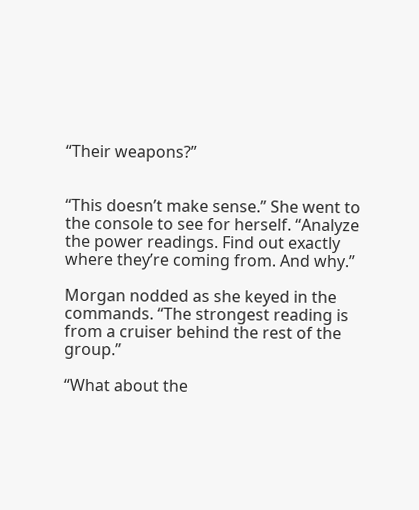“Their weapons?”


“This doesn’t make sense.” She went to the console to see for herself. “Analyze the power readings. Find out exactly where they’re coming from. And why.”

Morgan nodded as she keyed in the commands. “The strongest reading is from a cruiser behind the rest of the group.”

“What about the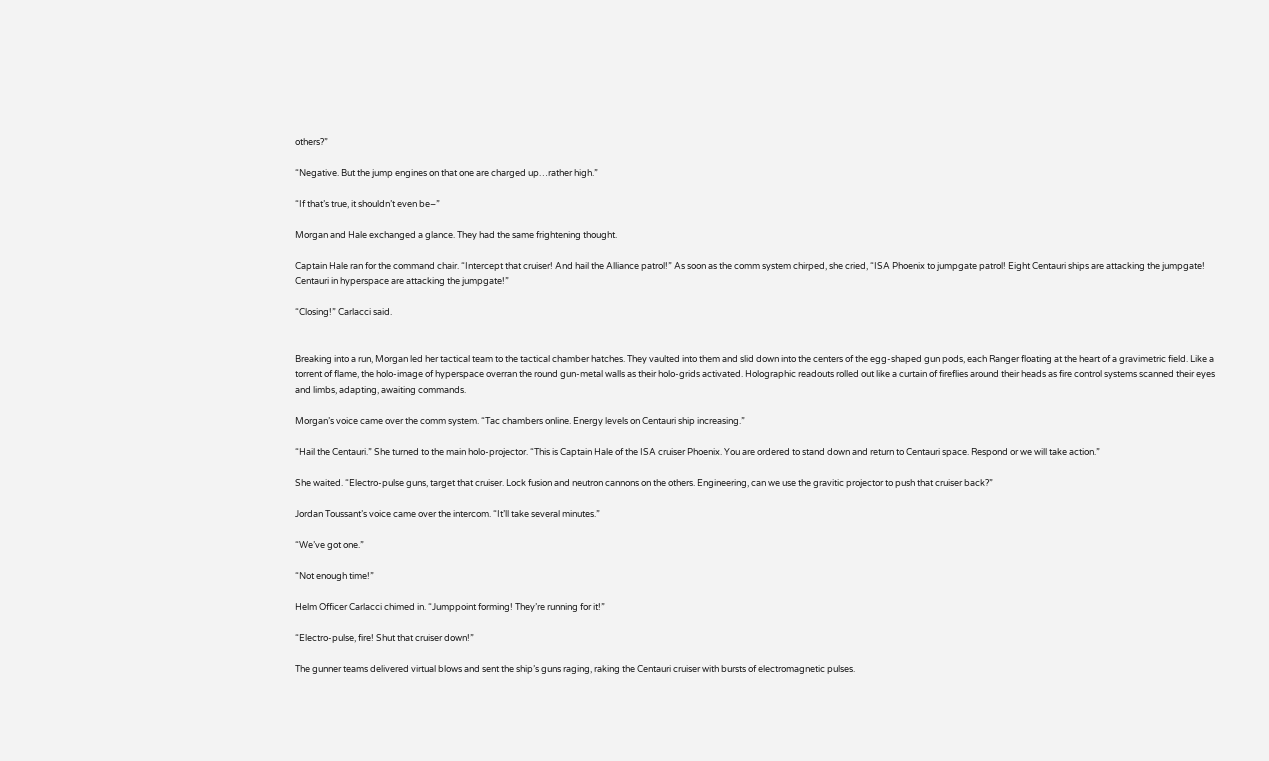others?”

“Negative. But the jump engines on that one are charged up…rather high.”

“If that’s true, it shouldn’t even be–”

Morgan and Hale exchanged a glance. They had the same frightening thought.

Captain Hale ran for the command chair. “Intercept that cruiser! And hail the Alliance patrol!” As soon as the comm system chirped, she cried, “ISA Phoenix to jumpgate patrol! Eight Centauri ships are attacking the jumpgate! Centauri in hyperspace are attacking the jumpgate!”

“Closing!” Carlacci said.


Breaking into a run, Morgan led her tactical team to the tactical chamber hatches. They vaulted into them and slid down into the centers of the egg-shaped gun pods, each Ranger floating at the heart of a gravimetric field. Like a torrent of flame, the holo-image of hyperspace overran the round gun-metal walls as their holo-grids activated. Holographic readouts rolled out like a curtain of fireflies around their heads as fire control systems scanned their eyes and limbs, adapting, awaiting commands.

Morgan’s voice came over the comm system. “Tac chambers online. Energy levels on Centauri ship increasing.”

“Hail the Centauri.” She turned to the main holo-projector. “This is Captain Hale of the ISA cruiser Phoenix. You are ordered to stand down and return to Centauri space. Respond or we will take action.”

She waited. “Electro-pulse guns, target that cruiser. Lock fusion and neutron cannons on the others. Engineering, can we use the gravitic projector to push that cruiser back?”

Jordan Toussant’s voice came over the intercom. “It’ll take several minutes.”

“We’ve got one.”

“Not enough time!”

Helm Officer Carlacci chimed in. “Jumppoint forming! They’re running for it!”

“Electro-pulse, fire! Shut that cruiser down!”

The gunner teams delivered virtual blows and sent the ship’s guns raging, raking the Centauri cruiser with bursts of electromagnetic pulses.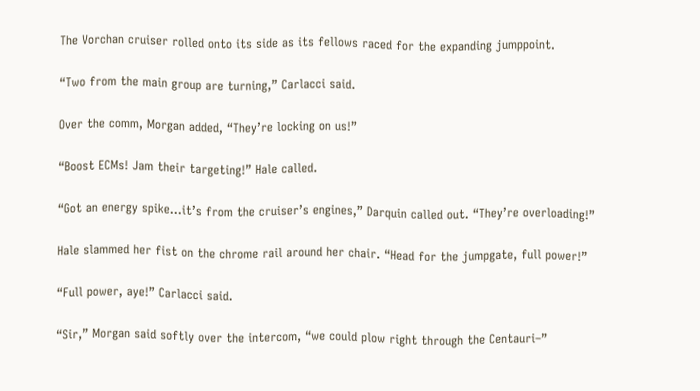The Vorchan cruiser rolled onto its side as its fellows raced for the expanding jumppoint.

“Two from the main group are turning,” Carlacci said.

Over the comm, Morgan added, “They’re locking on us!”

“Boost ECMs! Jam their targeting!” Hale called.

“Got an energy spike…it’s from the cruiser’s engines,” Darquin called out. “They’re overloading!”

Hale slammed her fist on the chrome rail around her chair. “Head for the jumpgate, full power!”

“Full power, aye!” Carlacci said.

“Sir,” Morgan said softly over the intercom, “we could plow right through the Centauri–”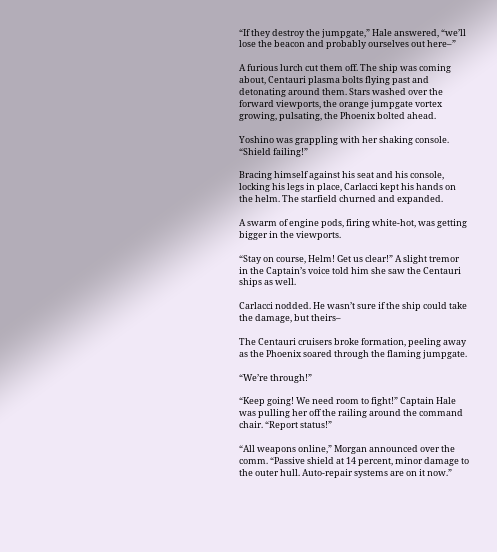“If they destroy the jumpgate,” Hale answered, “we’ll lose the beacon and probably ourselves out here–”

A furious lurch cut them off. The ship was coming about, Centauri plasma bolts flying past and detonating around them. Stars washed over the forward viewports, the orange jumpgate vortex growing, pulsating, the Phoenix bolted ahead.

Yoshino was grappling with her shaking console. “Shield failing!”

Bracing himself against his seat and his console, locking his legs in place, Carlacci kept his hands on the helm. The starfield churned and expanded.

A swarm of engine pods, firing white-hot, was getting bigger in the viewports.

“Stay on course, Helm! Get us clear!” A slight tremor in the Captain’s voice told him she saw the Centauri ships as well.

Carlacci nodded. He wasn’t sure if the ship could take the damage, but theirs–

The Centauri cruisers broke formation, peeling away as the Phoenix soared through the flaming jumpgate.

“We’re through!”

“Keep going! We need room to fight!” Captain Hale was pulling her off the railing around the command chair. “Report status!”

“All weapons online,” Morgan announced over the comm. “Passive shield at 14 percent, minor damage to the outer hull. Auto-repair systems are on it now.”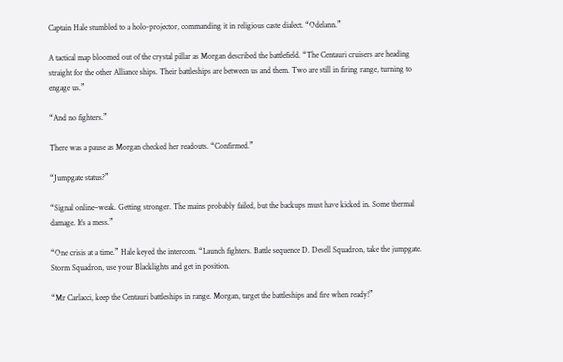Captain Hale stumbled to a holo-projector, commanding it in religious caste dialect. “Odelann.”

A tactical map bloomed out of the crystal pillar as Morgan described the battlefield. “The Centauri cruisers are heading straight for the other Alliance ships. Their battleships are between us and them. Two are still in firing range, turning to engage us.”

“And no fighters.”

There was a pause as Morgan checked her readouts. “Confirmed.”

“Jumpgate status?”

“Signal online–weak. Getting stronger. The mains probably failed, but the backups must have kicked in. Some thermal damage. It’s a mess.”

“One crisis at a time.” Hale keyed the intercom. “Launch fighters. Battle sequence D. Desell Squadron, take the jumpgate. Storm Squadron, use your Blacklights and get in position.

“Mr Carlacci, keep the Centauri battleships in range. Morgan, target the battleships and fire when ready!”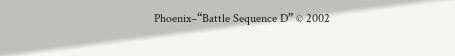Phoenix–“Battle Sequence D” © 2002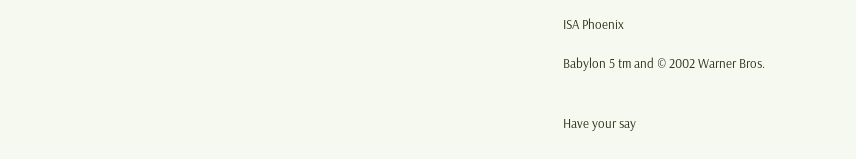ISA Phoenix

Babylon 5 tm and © 2002 Warner Bros.


Have your say